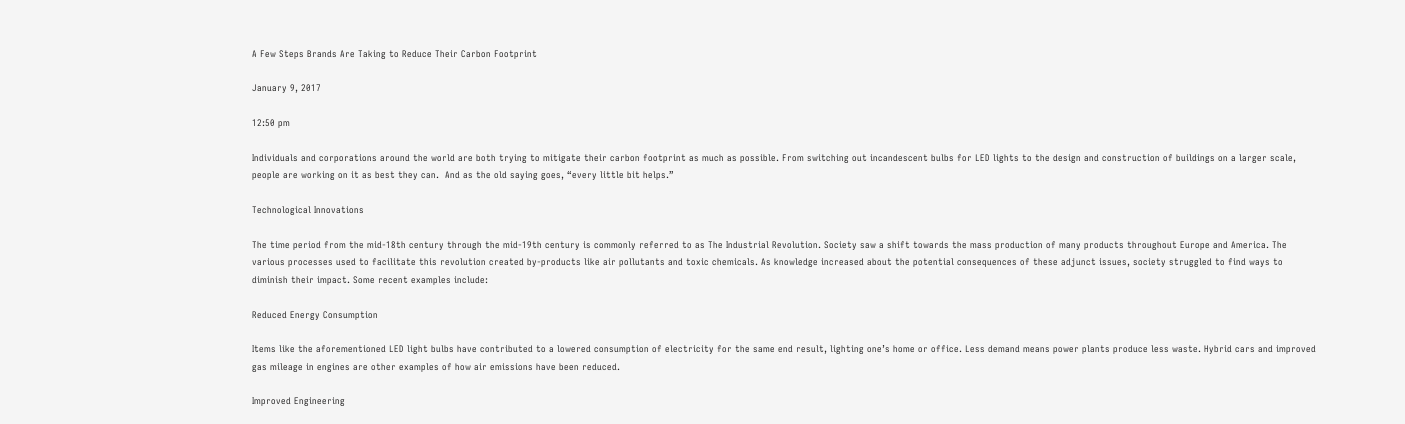A Few Steps Brands Are Taking to Reduce Their Carbon Footprint

January 9, 2017

12:50 pm

Individuals and corporations around the world are both trying to mitigate their carbon footprint as much as possible. From switching out incandescent bulbs for LED lights to the design and construction of buildings on a larger scale, people are working on it as best they can.  And as the old saying goes, “every little bit helps.”

Technological Innovations

The time period from the mid-18th century through the mid-19th century is commonly referred to as The Industrial Revolution. Society saw a shift towards the mass production of many products throughout Europe and America. The various processes used to facilitate this revolution created by-products like air pollutants and toxic chemicals. As knowledge increased about the potential consequences of these adjunct issues, society struggled to find ways to diminish their impact. Some recent examples include:

Reduced Energy Consumption

Items like the aforementioned LED light bulbs have contributed to a lowered consumption of electricity for the same end result, lighting one’s home or office. Less demand means power plants produce less waste. Hybrid cars and improved gas mileage in engines are other examples of how air emissions have been reduced.

Improved Engineering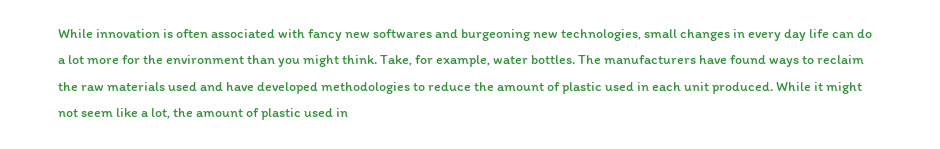While innovation is often associated with fancy new softwares and burgeoning new technologies, small changes in every day life can do a lot more for the environment than you might think. Take, for example, water bottles. The manufacturers have found ways to reclaim the raw materials used and have developed methodologies to reduce the amount of plastic used in each unit produced. While it might not seem like a lot, the amount of plastic used in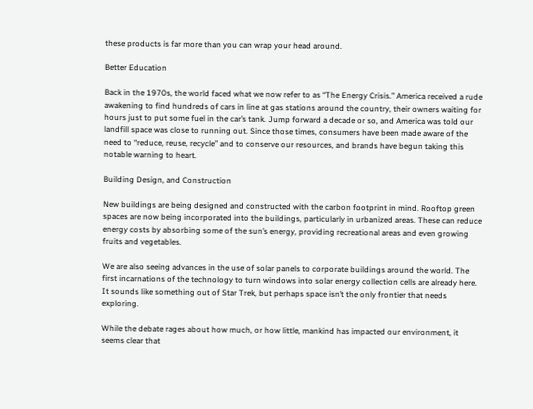these products is far more than you can wrap your head around.

Better Education

Back in the 1970s, the world faced what we now refer to as “The Energy Crisis.” America received a rude awakening to find hundreds of cars in line at gas stations around the country, their owners waiting for hours just to put some fuel in the car’s tank. Jump forward a decade or so, and America was told our landfill space was close to running out. Since those times, consumers have been made aware of the need to “reduce, reuse, recycle” and to conserve our resources, and brands have begun taking this notable warning to heart.

Building Design, and Construction

New buildings are being designed and constructed with the carbon footprint in mind. Rooftop green spaces are now being incorporated into the buildings, particularly in urbanized areas. These can reduce energy costs by absorbing some of the sun’s energy, providing recreational areas and even growing fruits and vegetables.

We are also seeing advances in the use of solar panels to corporate buildings around the world. The first incarnations of the technology to turn windows into solar energy collection cells are already here. It sounds like something out of Star Trek, but perhaps space isn’t the only frontier that needs exploring.

While the debate rages about how much, or how little, mankind has impacted our environment, it seems clear that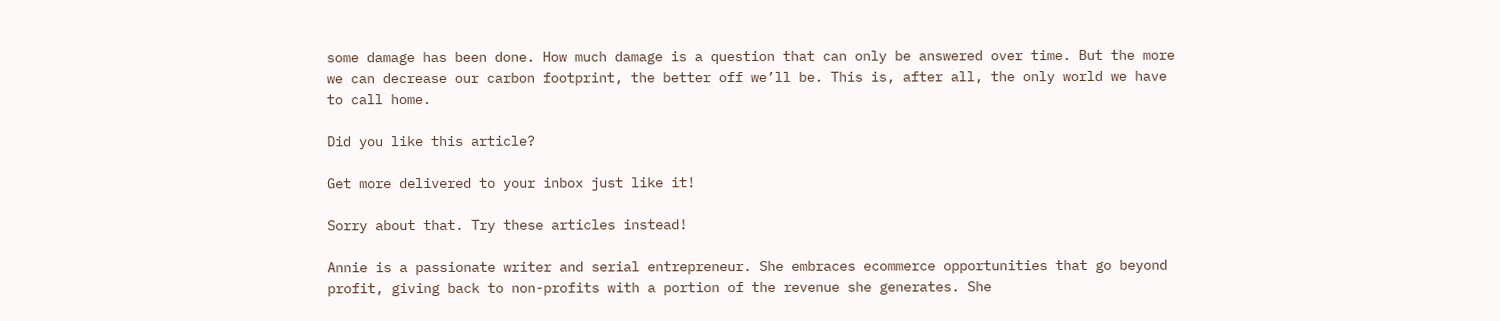some damage has been done. How much damage is a question that can only be answered over time. But the more we can decrease our carbon footprint, the better off we’ll be. This is, after all, the only world we have to call home.

Did you like this article?

Get more delivered to your inbox just like it!

Sorry about that. Try these articles instead!

Annie is a passionate writer and serial entrepreneur. She embraces ecommerce opportunities that go beyond profit, giving back to non-profits with a portion of the revenue she generates. She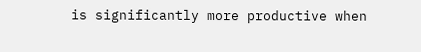is significantly more productive when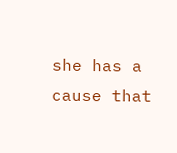she has a cause that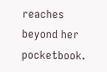reaches beyond her pocketbook.